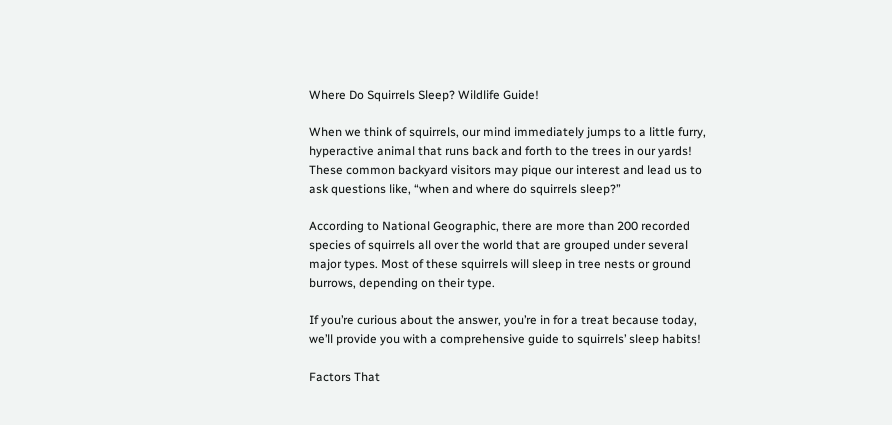Where Do Squirrels Sleep? Wildlife Guide!

When we think of squirrels, our mind immediately jumps to a little furry, hyperactive animal that runs back and forth to the trees in our yards! These common backyard visitors may pique our interest and lead us to ask questions like, “when and where do squirrels sleep?”

According to National Geographic, there are more than 200 recorded species of squirrels all over the world that are grouped under several major types. Most of these squirrels will sleep in tree nests or ground burrows, depending on their type.

If you’re curious about the answer, you’re in for a treat because today, we’ll provide you with a comprehensive guide to squirrels’ sleep habits!

Factors That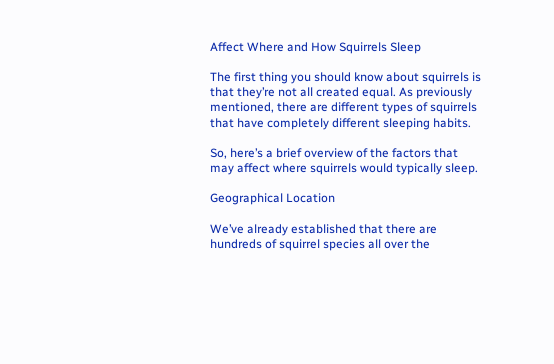Affect Where and How Squirrels Sleep

The first thing you should know about squirrels is that they’re not all created equal. As previously mentioned, there are different types of squirrels that have completely different sleeping habits.

So, here’s a brief overview of the factors that may affect where squirrels would typically sleep.

Geographical Location

We’ve already established that there are hundreds of squirrel species all over the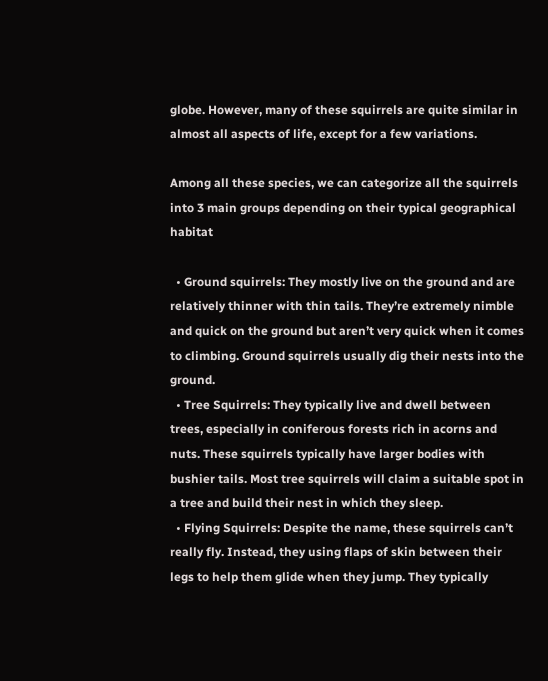globe. However, many of these squirrels are quite similar in almost all aspects of life, except for a few variations.

Among all these species, we can categorize all the squirrels into 3 main groups depending on their typical geographical habitat

  • Ground squirrels: They mostly live on the ground and are relatively thinner with thin tails. They’re extremely nimble and quick on the ground but aren’t very quick when it comes to climbing. Ground squirrels usually dig their nests into the ground.
  • Tree Squirrels: They typically live and dwell between trees, especially in coniferous forests rich in acorns and nuts. These squirrels typically have larger bodies with bushier tails. Most tree squirrels will claim a suitable spot in a tree and build their nest in which they sleep.
  • Flying Squirrels: Despite the name, these squirrels can’t really fly. Instead, they using flaps of skin between their legs to help them glide when they jump. They typically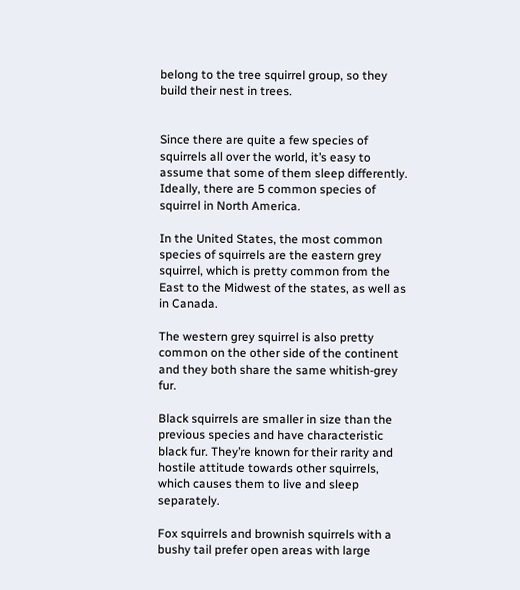belong to the tree squirrel group, so they build their nest in trees.


Since there are quite a few species of squirrels all over the world, it’s easy to assume that some of them sleep differently. Ideally, there are 5 common species of squirrel in North America.

In the United States, the most common species of squirrels are the eastern grey squirrel, which is pretty common from the East to the Midwest of the states, as well as in Canada.

The western grey squirrel is also pretty common on the other side of the continent and they both share the same whitish-grey fur.

Black squirrels are smaller in size than the previous species and have characteristic black fur. They’re known for their rarity and hostile attitude towards other squirrels, which causes them to live and sleep separately.

Fox squirrels and brownish squirrels with a bushy tail prefer open areas with large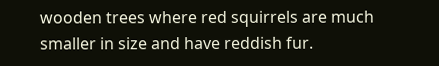wooden trees where red squirrels are much smaller in size and have reddish fur.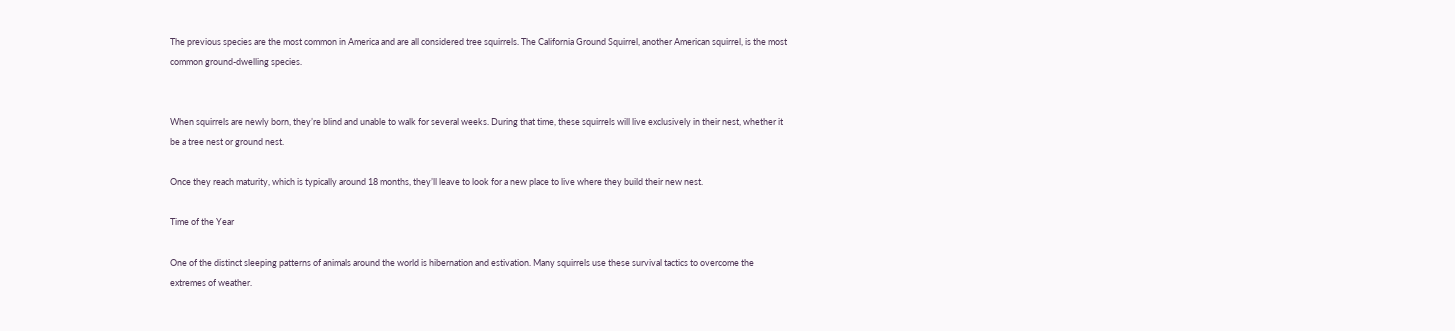The previous species are the most common in America and are all considered tree squirrels. The California Ground Squirrel, another American squirrel, is the most common ground-dwelling species.


When squirrels are newly born, they’re blind and unable to walk for several weeks. During that time, these squirrels will live exclusively in their nest, whether it be a tree nest or ground nest.

Once they reach maturity, which is typically around 18 months, they’ll leave to look for a new place to live where they build their new nest.

Time of the Year

One of the distinct sleeping patterns of animals around the world is hibernation and estivation. Many squirrels use these survival tactics to overcome the extremes of weather.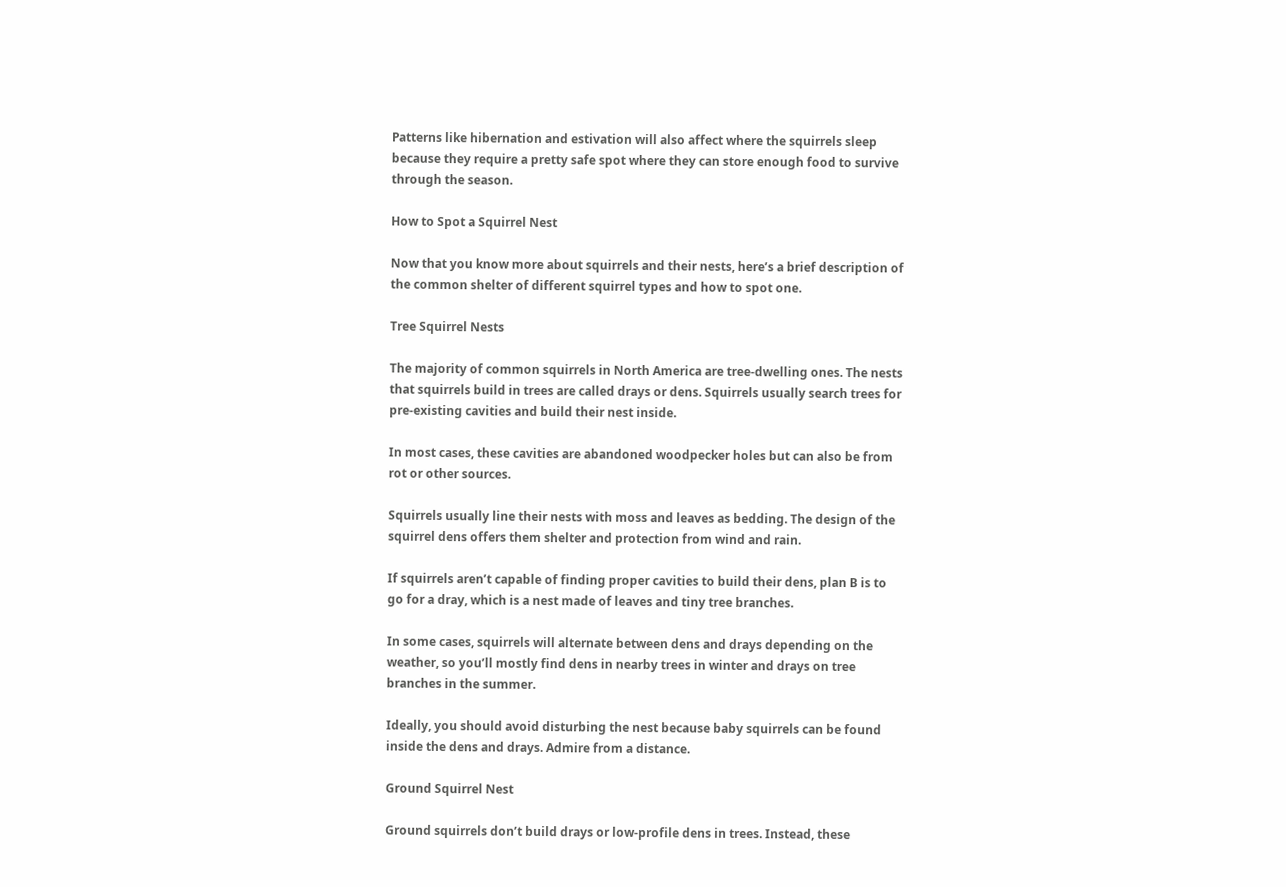Patterns like hibernation and estivation will also affect where the squirrels sleep because they require a pretty safe spot where they can store enough food to survive through the season.

How to Spot a Squirrel Nest

Now that you know more about squirrels and their nests, here’s a brief description of the common shelter of different squirrel types and how to spot one.

Tree Squirrel Nests

The majority of common squirrels in North America are tree-dwelling ones. The nests that squirrels build in trees are called drays or dens. Squirrels usually search trees for pre-existing cavities and build their nest inside.

In most cases, these cavities are abandoned woodpecker holes but can also be from rot or other sources.

Squirrels usually line their nests with moss and leaves as bedding. The design of the squirrel dens offers them shelter and protection from wind and rain.

If squirrels aren’t capable of finding proper cavities to build their dens, plan B is to go for a dray, which is a nest made of leaves and tiny tree branches.

In some cases, squirrels will alternate between dens and drays depending on the weather, so you’ll mostly find dens in nearby trees in winter and drays on tree branches in the summer.

Ideally, you should avoid disturbing the nest because baby squirrels can be found inside the dens and drays. Admire from a distance.

Ground Squirrel Nest

Ground squirrels don’t build drays or low-profile dens in trees. Instead, these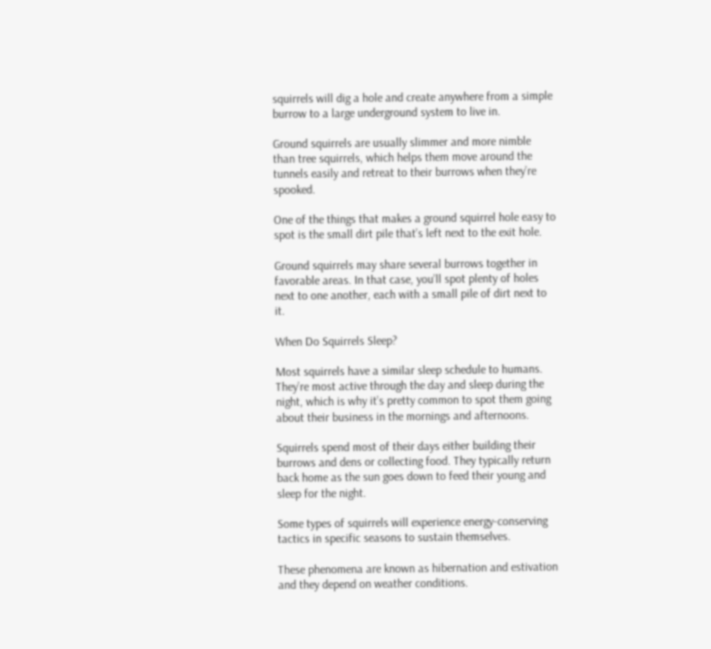squirrels will dig a hole and create anywhere from a simple burrow to a large underground system to live in.

Ground squirrels are usually slimmer and more nimble than tree squirrels, which helps them move around the tunnels easily and retreat to their burrows when they’re spooked.

One of the things that makes a ground squirrel hole easy to spot is the small dirt pile that’s left next to the exit hole.

Ground squirrels may share several burrows together in favorable areas. In that case, you’ll spot plenty of holes next to one another, each with a small pile of dirt next to it.

When Do Squirrels Sleep?

Most squirrels have a similar sleep schedule to humans. They’re most active through the day and sleep during the night, which is why it’s pretty common to spot them going about their business in the mornings and afternoons.

Squirrels spend most of their days either building their burrows and dens or collecting food. They typically return back home as the sun goes down to feed their young and sleep for the night.

Some types of squirrels will experience energy-conserving tactics in specific seasons to sustain themselves.

These phenomena are known as hibernation and estivation and they depend on weather conditions.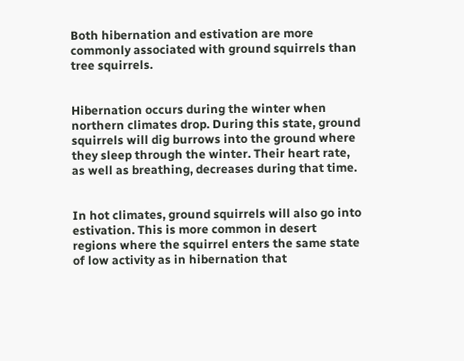Both hibernation and estivation are more commonly associated with ground squirrels than tree squirrels.


Hibernation occurs during the winter when northern climates drop. During this state, ground squirrels will dig burrows into the ground where they sleep through the winter. Their heart rate, as well as breathing, decreases during that time.


In hot climates, ground squirrels will also go into estivation. This is more common in desert regions where the squirrel enters the same state of low activity as in hibernation that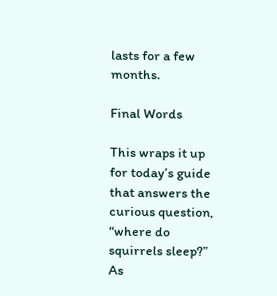lasts for a few months.

Final Words

This wraps it up for today’s guide that answers the curious question, “where do squirrels sleep?” As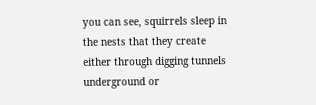you can see, squirrels sleep in the nests that they create either through digging tunnels underground or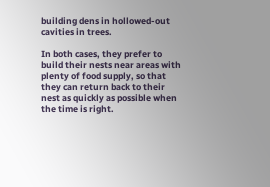building dens in hollowed-out cavities in trees.

In both cases, they prefer to build their nests near areas with plenty of food supply, so that they can return back to their nest as quickly as possible when the time is right.